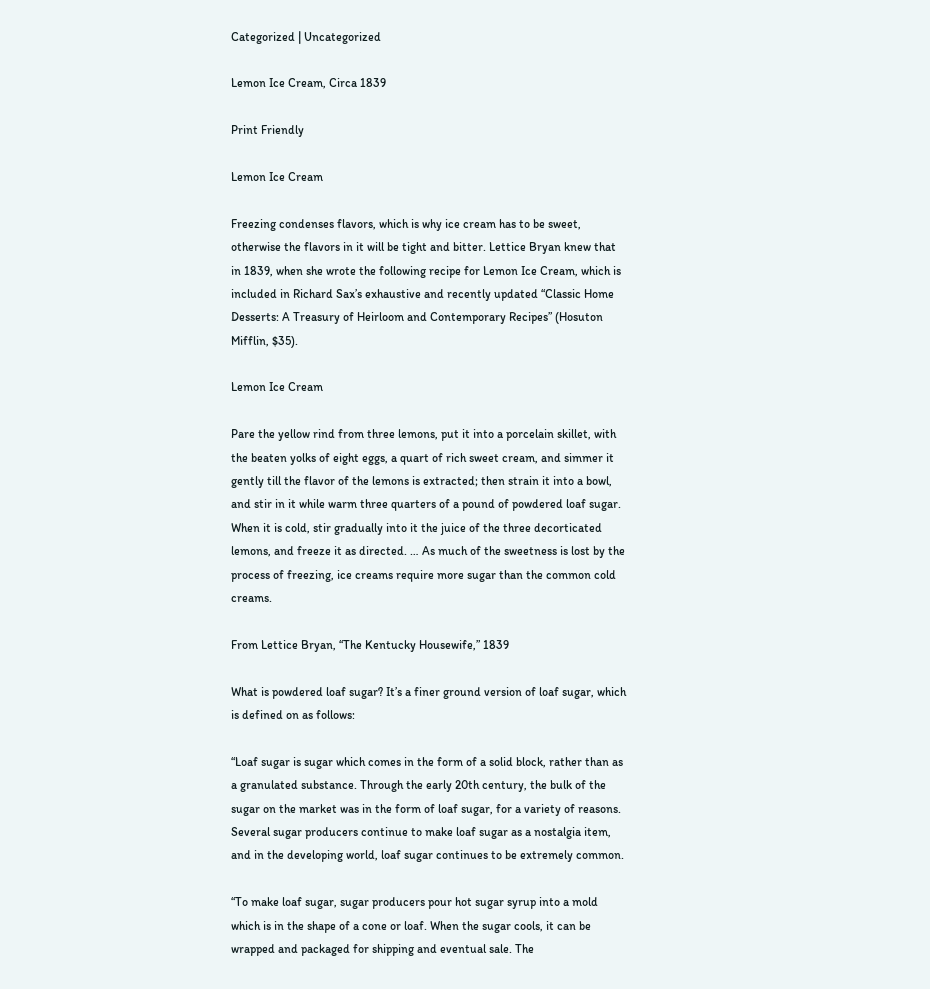Categorized | Uncategorized

Lemon Ice Cream, Circa 1839

Print Friendly

Lemon Ice Cream

Freezing condenses flavors, which is why ice cream has to be sweet, otherwise the flavors in it will be tight and bitter. Lettice Bryan knew that in 1839, when she wrote the following recipe for Lemon Ice Cream, which is included in Richard Sax’s exhaustive and recently updated “Classic Home Desserts: A Treasury of Heirloom and Contemporary Recipes” (Hosuton Mifflin, $35).

Lemon Ice Cream

Pare the yellow rind from three lemons, put it into a porcelain skillet, with the beaten yolks of eight eggs, a quart of rich sweet cream, and simmer it gently till the flavor of the lemons is extracted; then strain it into a bowl, and stir in it while warm three quarters of a pound of powdered loaf sugar. When it is cold, stir gradually into it the juice of the three decorticated lemons, and freeze it as directed. … As much of the sweetness is lost by the process of freezing, ice creams require more sugar than the common cold creams.

From Lettice Bryan, “The Kentucky Housewife,” 1839

What is powdered loaf sugar? It’s a finer ground version of loaf sugar, which is defined on as follows:

“Loaf sugar is sugar which comes in the form of a solid block, rather than as a granulated substance. Through the early 20th century, the bulk of the sugar on the market was in the form of loaf sugar, for a variety of reasons. Several sugar producers continue to make loaf sugar as a nostalgia item, and in the developing world, loaf sugar continues to be extremely common.

“To make loaf sugar, sugar producers pour hot sugar syrup into a mold which is in the shape of a cone or loaf. When the sugar cools, it can be wrapped and packaged for shipping and eventual sale. The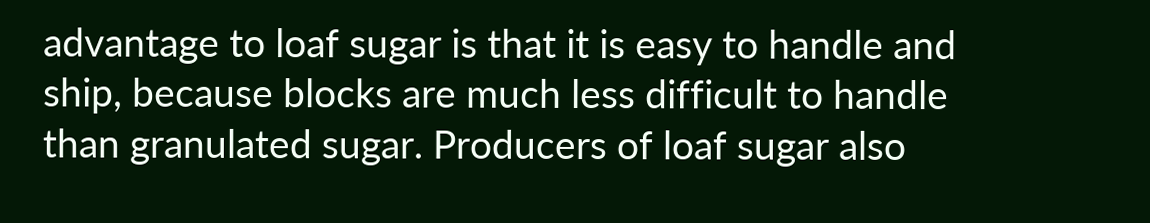advantage to loaf sugar is that it is easy to handle and ship, because blocks are much less difficult to handle than granulated sugar. Producers of loaf sugar also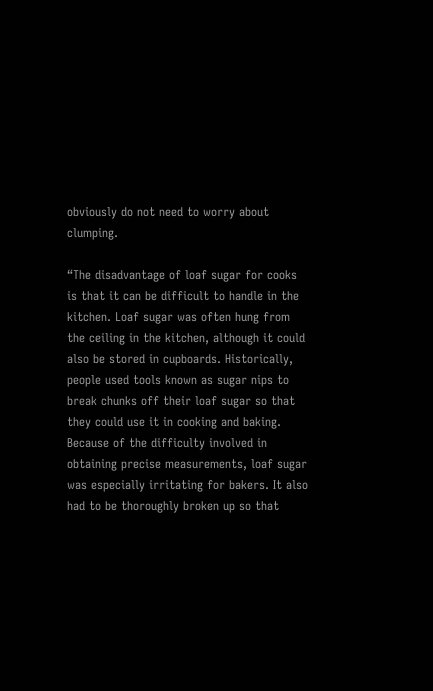obviously do not need to worry about clumping.

“The disadvantage of loaf sugar for cooks is that it can be difficult to handle in the kitchen. Loaf sugar was often hung from the ceiling in the kitchen, although it could also be stored in cupboards. Historically, people used tools known as sugar nips to break chunks off their loaf sugar so that they could use it in cooking and baking. Because of the difficulty involved in obtaining precise measurements, loaf sugar was especially irritating for bakers. It also had to be thoroughly broken up so that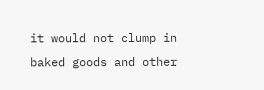it would not clump in baked goods and other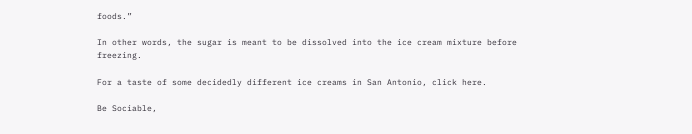foods.”

In other words, the sugar is meant to be dissolved into the ice cream mixture before freezing.

For a taste of some decidedly different ice creams in San Antonio, click here.

Be Sociable,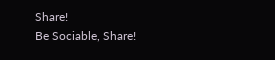Share!
Be Sociable, Share!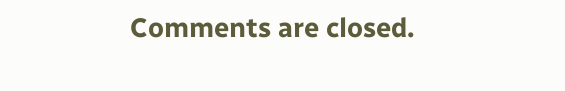Comments are closed.